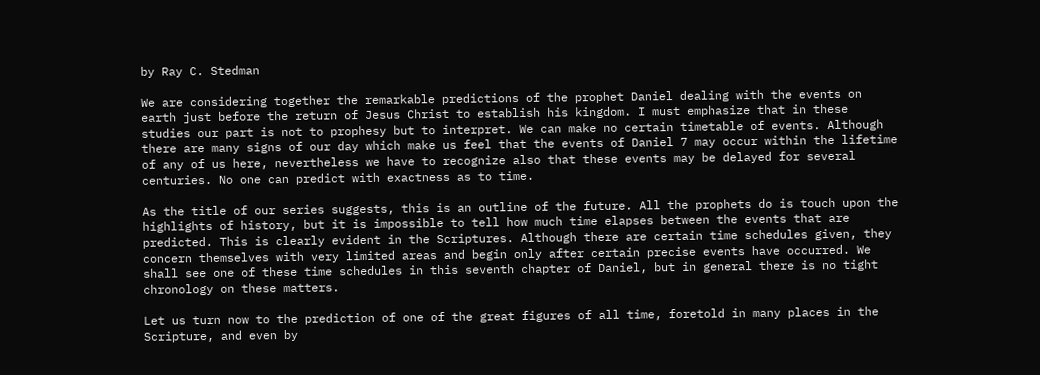by Ray C. Stedman

We are considering together the remarkable predictions of the prophet Daniel dealing with the events on earth just before the return of Jesus Christ to establish his kingdom. I must emphasize that in these studies our part is not to prophesy but to interpret. We can make no certain timetable of events. Although there are many signs of our day which make us feel that the events of Daniel 7 may occur within the lifetime of any of us here, nevertheless we have to recognize also that these events may be delayed for several centuries. No one can predict with exactness as to time.

As the title of our series suggests, this is an outline of the future. All the prophets do is touch upon the highlights of history, but it is impossible to tell how much time elapses between the events that are predicted. This is clearly evident in the Scriptures. Although there are certain time schedules given, they concern themselves with very limited areas and begin only after certain precise events have occurred. We shall see one of these time schedules in this seventh chapter of Daniel, but in general there is no tight chronology on these matters.

Let us turn now to the prediction of one of the great figures of all time, foretold in many places in the Scripture, and even by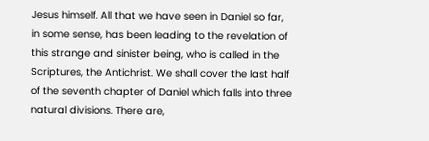Jesus himself. All that we have seen in Daniel so far, in some sense, has been leading to the revelation of this strange and sinister being, who is called in the Scriptures, the Antichrist. We shall cover the last half of the seventh chapter of Daniel which falls into three natural divisions. There are,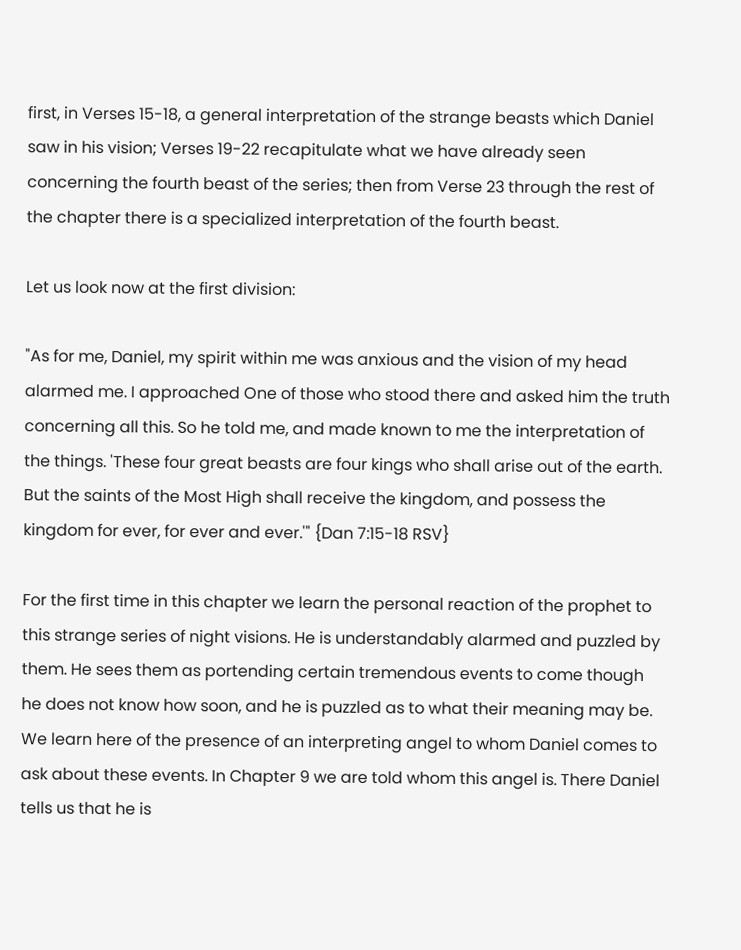first, in Verses 15-18, a general interpretation of the strange beasts which Daniel saw in his vision; Verses 19-22 recapitulate what we have already seen concerning the fourth beast of the series; then from Verse 23 through the rest of the chapter there is a specialized interpretation of the fourth beast.

Let us look now at the first division:

"As for me, Daniel, my spirit within me was anxious and the vision of my head alarmed me. I approached One of those who stood there and asked him the truth concerning all this. So he told me, and made known to me the interpretation of the things. 'These four great beasts are four kings who shall arise out of the earth. But the saints of the Most High shall receive the kingdom, and possess the kingdom for ever, for ever and ever.'" {Dan 7:15-18 RSV}

For the first time in this chapter we learn the personal reaction of the prophet to this strange series of night visions. He is understandably alarmed and puzzled by them. He sees them as portending certain tremendous events to come though he does not know how soon, and he is puzzled as to what their meaning may be. We learn here of the presence of an interpreting angel to whom Daniel comes to ask about these events. In Chapter 9 we are told whom this angel is. There Daniel tells us that he is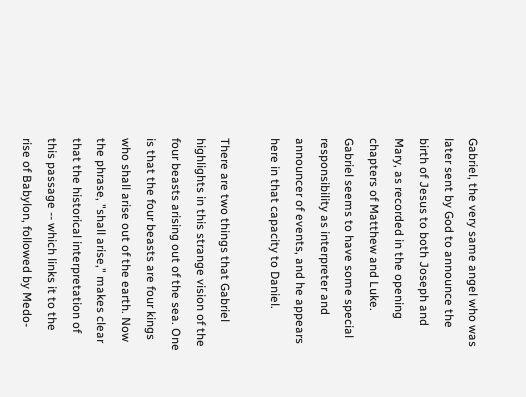Gabriel, the very same angel who was later sent by God to announce the birth of Jesus to both Joseph and Mary, as recorded in the opening chapters of Matthew and Luke. Gabriel seems to have some special responsibility as interpreter and announcer of events, and he appears here in that capacity to Daniel.

There are two things that Gabriel highlights in this strange vision of the four beasts arising out of the sea. One is that the four beasts are four kings who shall arise out of the earth. Now the phrase, "shall arise," makes clear that the historical interpretation of this passage -- which links it to the rise of Babylon, followed by Medo-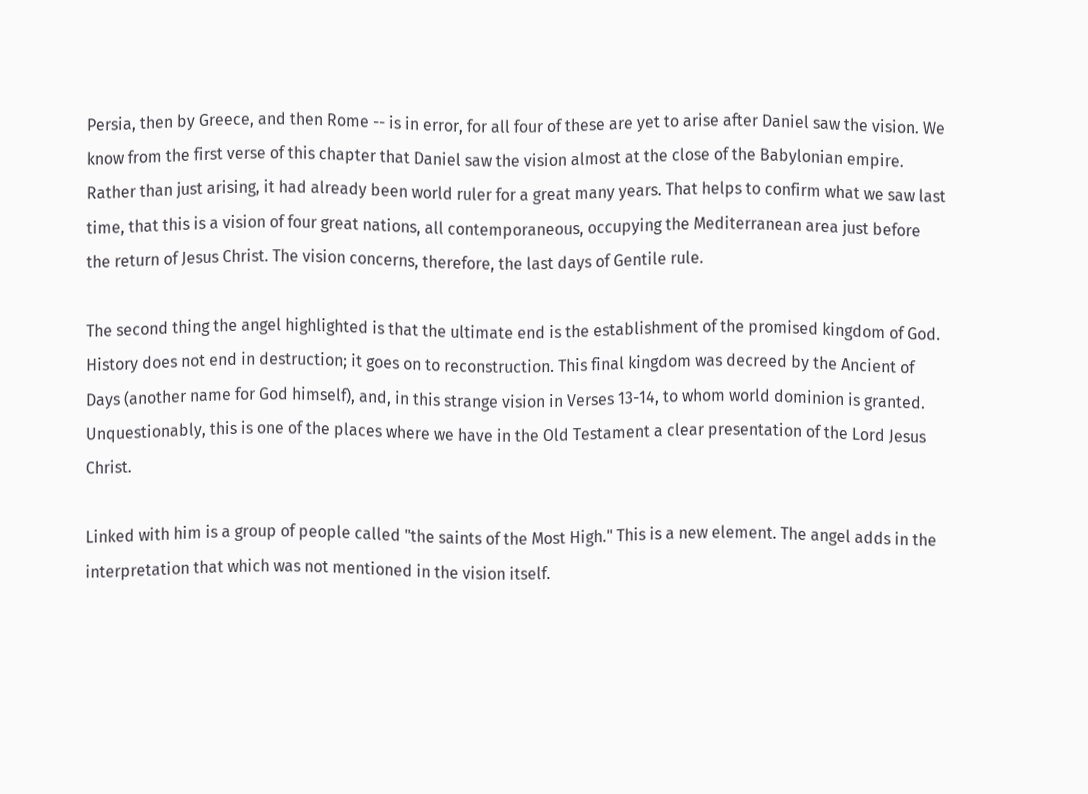Persia, then by Greece, and then Rome -- is in error, for all four of these are yet to arise after Daniel saw the vision. We know from the first verse of this chapter that Daniel saw the vision almost at the close of the Babylonian empire. Rather than just arising, it had already been world ruler for a great many years. That helps to confirm what we saw last time, that this is a vision of four great nations, all contemporaneous, occupying the Mediterranean area just before the return of Jesus Christ. The vision concerns, therefore, the last days of Gentile rule.

The second thing the angel highlighted is that the ultimate end is the establishment of the promised kingdom of God. History does not end in destruction; it goes on to reconstruction. This final kingdom was decreed by the Ancient of Days (another name for God himself), and, in this strange vision in Verses 13-14, to whom world dominion is granted. Unquestionably, this is one of the places where we have in the Old Testament a clear presentation of the Lord Jesus Christ.

Linked with him is a group of people called "the saints of the Most High." This is a new element. The angel adds in the interpretation that which was not mentioned in the vision itself.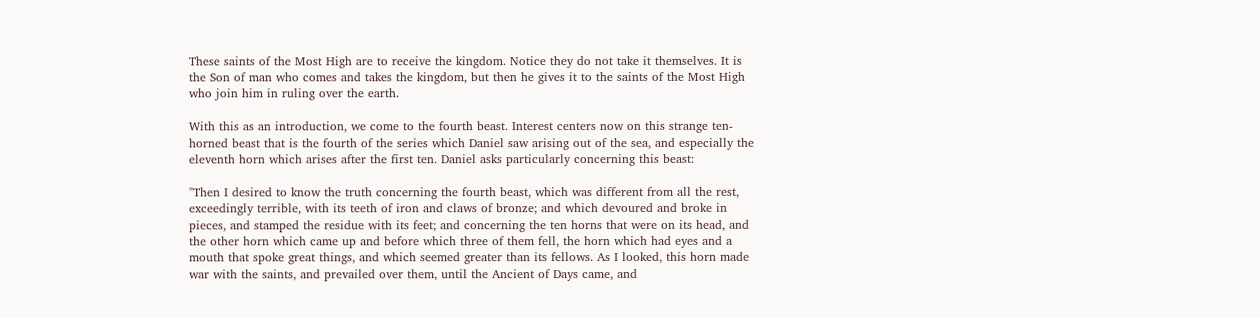These saints of the Most High are to receive the kingdom. Notice they do not take it themselves. It is the Son of man who comes and takes the kingdom, but then he gives it to the saints of the Most High who join him in ruling over the earth.

With this as an introduction, we come to the fourth beast. Interest centers now on this strange ten-horned beast that is the fourth of the series which Daniel saw arising out of the sea, and especially the eleventh horn which arises after the first ten. Daniel asks particularly concerning this beast:

"Then I desired to know the truth concerning the fourth beast, which was different from all the rest, exceedingly terrible, with its teeth of iron and claws of bronze; and which devoured and broke in pieces, and stamped the residue with its feet; and concerning the ten horns that were on its head, and the other horn which came up and before which three of them fell, the horn which had eyes and a mouth that spoke great things, and which seemed greater than its fellows. As I looked, this horn made war with the saints, and prevailed over them, until the Ancient of Days came, and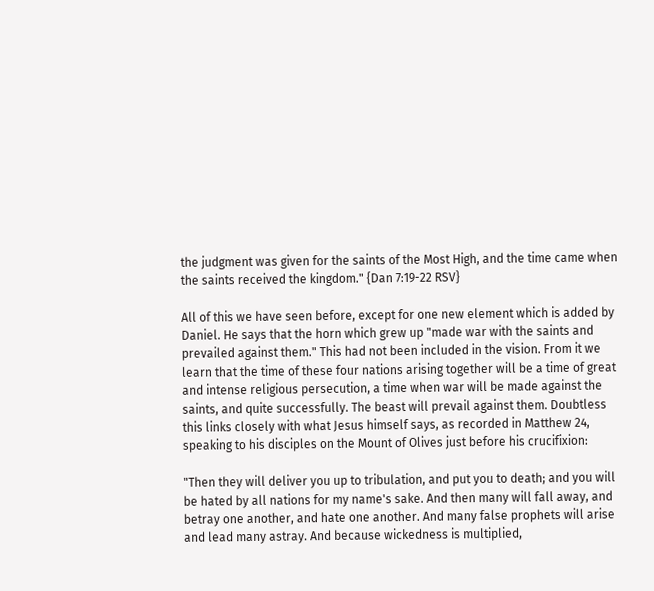the judgment was given for the saints of the Most High, and the time came when the saints received the kingdom." {Dan 7:19-22 RSV}

All of this we have seen before, except for one new element which is added by Daniel. He says that the horn which grew up "made war with the saints and prevailed against them." This had not been included in the vision. From it we learn that the time of these four nations arising together will be a time of great and intense religious persecution, a time when war will be made against the saints, and quite successfully. The beast will prevail against them. Doubtless this links closely with what Jesus himself says, as recorded in Matthew 24, speaking to his disciples on the Mount of Olives just before his crucifixion:

"Then they will deliver you up to tribulation, and put you to death; and you will be hated by all nations for my name's sake. And then many will fall away, and betray one another, and hate one another. And many false prophets will arise and lead many astray. And because wickedness is multiplied,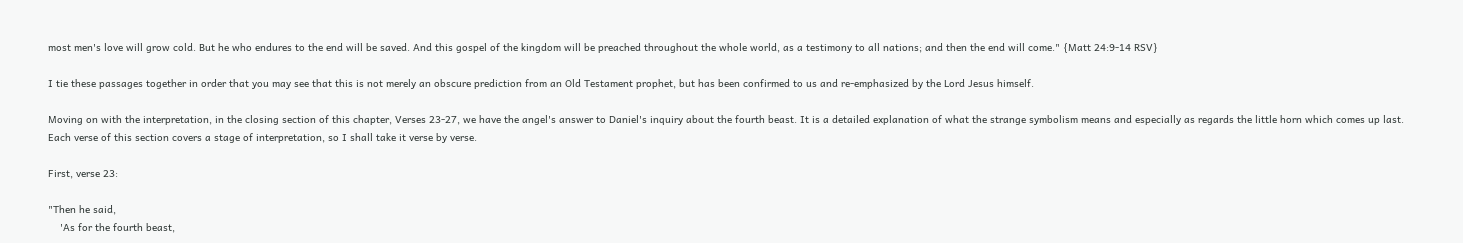most men's love will grow cold. But he who endures to the end will be saved. And this gospel of the kingdom will be preached throughout the whole world, as a testimony to all nations; and then the end will come." {Matt 24:9-14 RSV}

I tie these passages together in order that you may see that this is not merely an obscure prediction from an Old Testament prophet, but has been confirmed to us and re-emphasized by the Lord Jesus himself.

Moving on with the interpretation, in the closing section of this chapter, Verses 23-27, we have the angel's answer to Daniel's inquiry about the fourth beast. It is a detailed explanation of what the strange symbolism means and especially as regards the little horn which comes up last. Each verse of this section covers a stage of interpretation, so I shall take it verse by verse.

First, verse 23:

"Then he said,
    'As for the fourth beast,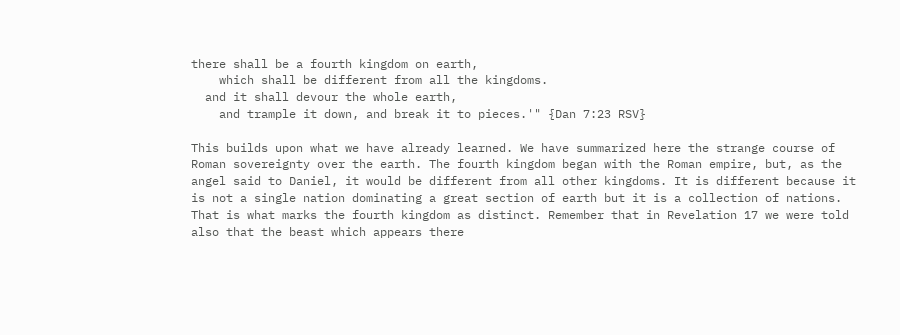there shall be a fourth kingdom on earth,
    which shall be different from all the kingdoms.
  and it shall devour the whole earth,
    and trample it down, and break it to pieces.'" {Dan 7:23 RSV}

This builds upon what we have already learned. We have summarized here the strange course of Roman sovereignty over the earth. The fourth kingdom began with the Roman empire, but, as the angel said to Daniel, it would be different from all other kingdoms. It is different because it is not a single nation dominating a great section of earth but it is a collection of nations. That is what marks the fourth kingdom as distinct. Remember that in Revelation 17 we were told also that the beast which appears there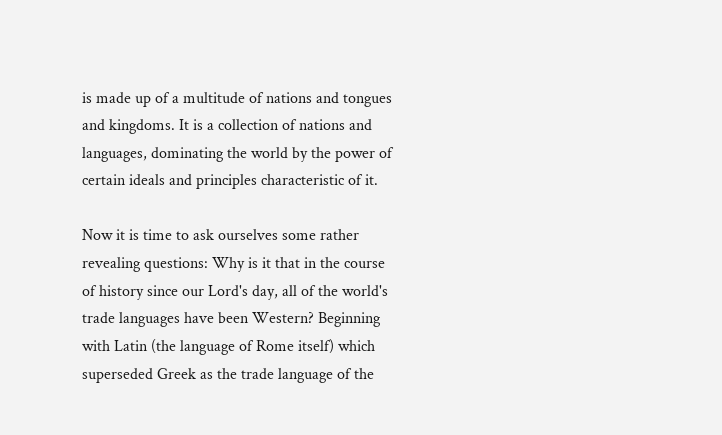is made up of a multitude of nations and tongues and kingdoms. It is a collection of nations and languages, dominating the world by the power of certain ideals and principles characteristic of it.

Now it is time to ask ourselves some rather revealing questions: Why is it that in the course of history since our Lord's day, all of the world's trade languages have been Western? Beginning with Latin (the language of Rome itself) which superseded Greek as the trade language of the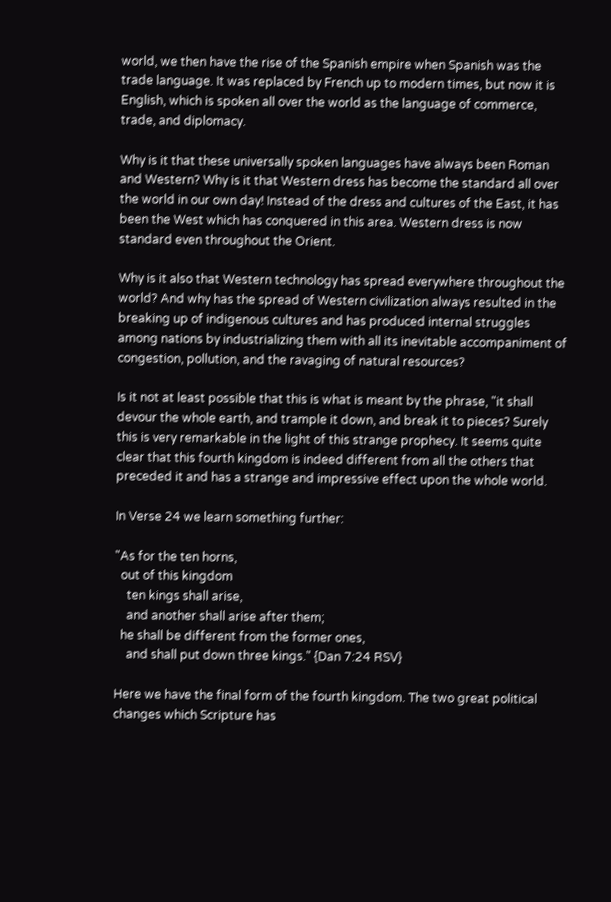world, we then have the rise of the Spanish empire when Spanish was the trade language. It was replaced by French up to modern times, but now it is English, which is spoken all over the world as the language of commerce, trade, and diplomacy.

Why is it that these universally spoken languages have always been Roman and Western? Why is it that Western dress has become the standard all over the world in our own day! Instead of the dress and cultures of the East, it has been the West which has conquered in this area. Western dress is now standard even throughout the Orient.

Why is it also that Western technology has spread everywhere throughout the world? And why has the spread of Western civilization always resulted in the breaking up of indigenous cultures and has produced internal struggles among nations by industrializing them with all its inevitable accompaniment of congestion, pollution, and the ravaging of natural resources?

Is it not at least possible that this is what is meant by the phrase, "it shall devour the whole earth, and trample it down, and break it to pieces? Surely this is very remarkable in the light of this strange prophecy. It seems quite clear that this fourth kingdom is indeed different from all the others that preceded it and has a strange and impressive effect upon the whole world.

In Verse 24 we learn something further:

"As for the ten horns,
  out of this kingdom
    ten kings shall arise,
    and another shall arise after them;
  he shall be different from the former ones,
    and shall put down three kings." {Dan 7:24 RSV}

Here we have the final form of the fourth kingdom. The two great political changes which Scripture has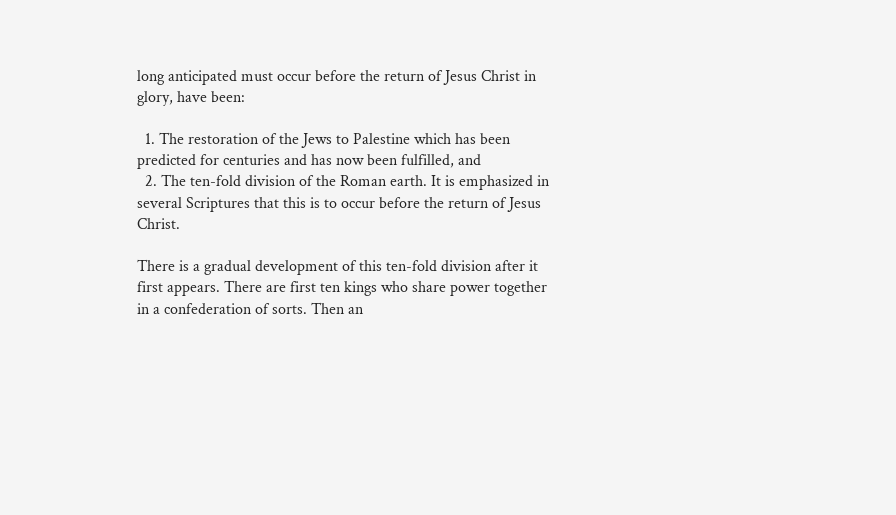long anticipated must occur before the return of Jesus Christ in glory, have been:

  1. The restoration of the Jews to Palestine which has been predicted for centuries and has now been fulfilled, and
  2. The ten-fold division of the Roman earth. It is emphasized in several Scriptures that this is to occur before the return of Jesus Christ.

There is a gradual development of this ten-fold division after it first appears. There are first ten kings who share power together in a confederation of sorts. Then an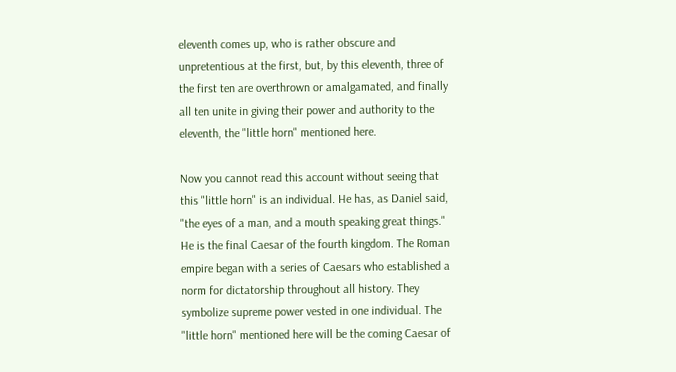eleventh comes up, who is rather obscure and unpretentious at the first, but, by this eleventh, three of the first ten are overthrown or amalgamated, and finally all ten unite in giving their power and authority to the eleventh, the "little horn" mentioned here.

Now you cannot read this account without seeing that this "little horn" is an individual. He has, as Daniel said, "the eyes of a man, and a mouth speaking great things." He is the final Caesar of the fourth kingdom. The Roman empire began with a series of Caesars who established a norm for dictatorship throughout all history. They symbolize supreme power vested in one individual. The "little horn" mentioned here will be the coming Caesar of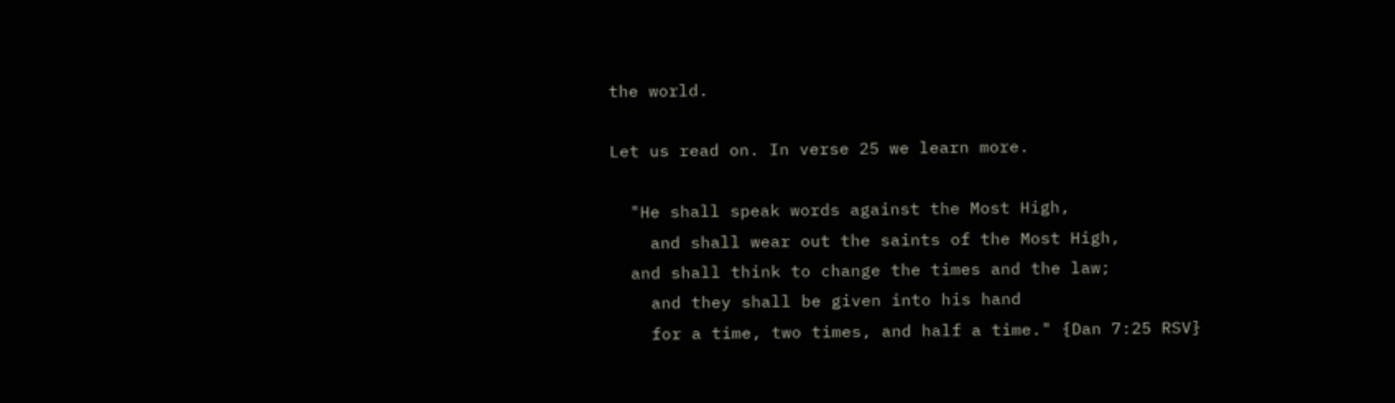the world.

Let us read on. In verse 25 we learn more.

  "He shall speak words against the Most High,
    and shall wear out the saints of the Most High,
  and shall think to change the times and the law;
    and they shall be given into his hand
    for a time, two times, and half a time." {Dan 7:25 RSV}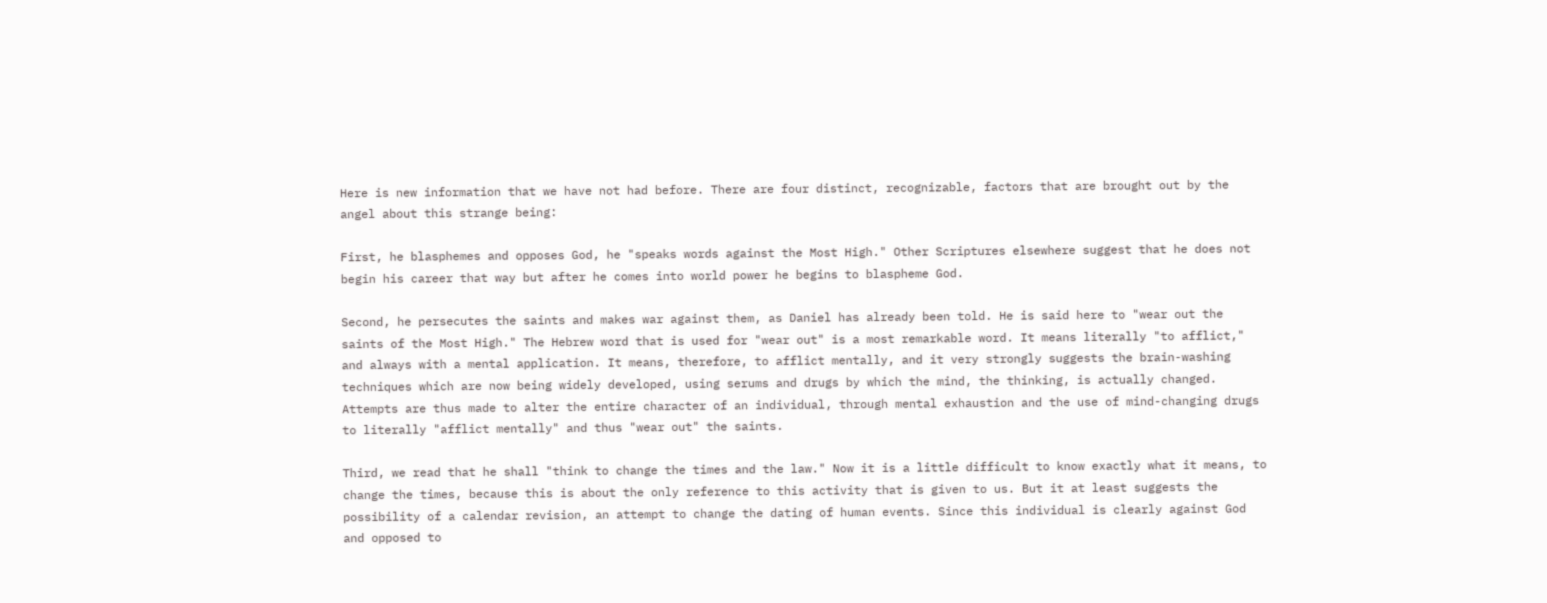Here is new information that we have not had before. There are four distinct, recognizable, factors that are brought out by the angel about this strange being:

First, he blasphemes and opposes God, he "speaks words against the Most High." Other Scriptures elsewhere suggest that he does not begin his career that way but after he comes into world power he begins to blaspheme God.

Second, he persecutes the saints and makes war against them, as Daniel has already been told. He is said here to "wear out the saints of the Most High." The Hebrew word that is used for "wear out" is a most remarkable word. It means literally "to afflict," and always with a mental application. It means, therefore, to afflict mentally, and it very strongly suggests the brain-washing techniques which are now being widely developed, using serums and drugs by which the mind, the thinking, is actually changed. Attempts are thus made to alter the entire character of an individual, through mental exhaustion and the use of mind-changing drugs to literally "afflict mentally" and thus "wear out" the saints.

Third, we read that he shall "think to change the times and the law." Now it is a little difficult to know exactly what it means, to change the times, because this is about the only reference to this activity that is given to us. But it at least suggests the possibility of a calendar revision, an attempt to change the dating of human events. Since this individual is clearly against God and opposed to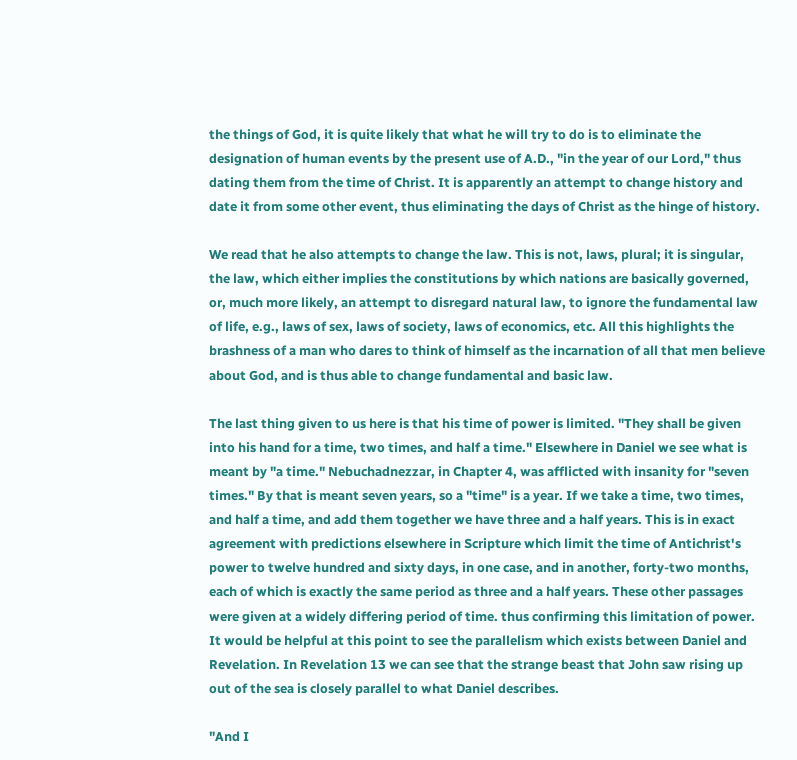the things of God, it is quite likely that what he will try to do is to eliminate the designation of human events by the present use of A.D., "in the year of our Lord," thus dating them from the time of Christ. It is apparently an attempt to change history and date it from some other event, thus eliminating the days of Christ as the hinge of history.

We read that he also attempts to change the law. This is not, laws, plural; it is singular, the law, which either implies the constitutions by which nations are basically governed, or, much more likely, an attempt to disregard natural law, to ignore the fundamental law of life, e.g., laws of sex, laws of society, laws of economics, etc. All this highlights the brashness of a man who dares to think of himself as the incarnation of all that men believe about God, and is thus able to change fundamental and basic law.

The last thing given to us here is that his time of power is limited. "They shall be given into his hand for a time, two times, and half a time." Elsewhere in Daniel we see what is meant by "a time." Nebuchadnezzar, in Chapter 4, was afflicted with insanity for "seven times." By that is meant seven years, so a "time" is a year. If we take a time, two times, and half a time, and add them together we have three and a half years. This is in exact agreement with predictions elsewhere in Scripture which limit the time of Antichrist's power to twelve hundred and sixty days, in one case, and in another, forty-two months, each of which is exactly the same period as three and a half years. These other passages were given at a widely differing period of time. thus confirming this limitation of power. It would be helpful at this point to see the parallelism which exists between Daniel and Revelation. In Revelation 13 we can see that the strange beast that John saw rising up out of the sea is closely parallel to what Daniel describes.

"And I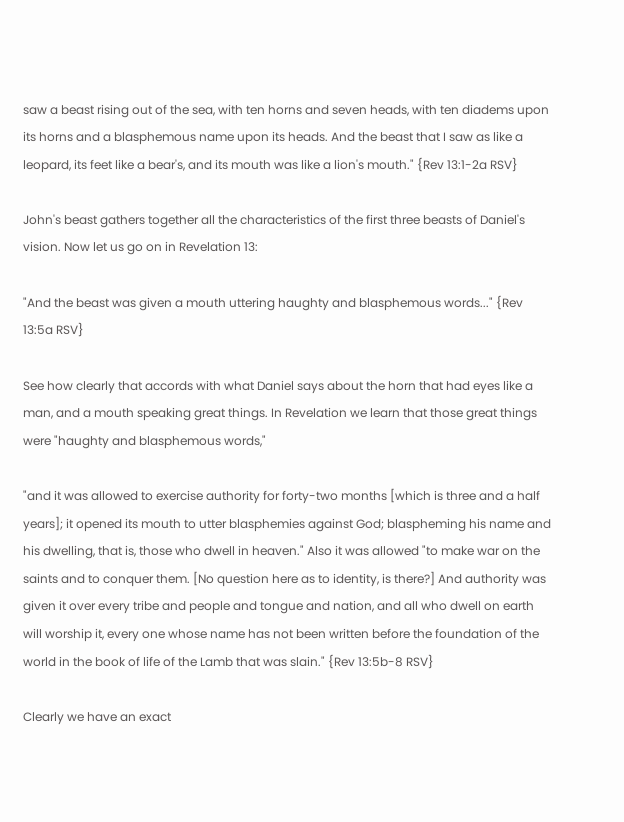saw a beast rising out of the sea, with ten horns and seven heads, with ten diadems upon its horns and a blasphemous name upon its heads. And the beast that I saw as like a leopard, its feet like a bear's, and its mouth was like a lion's mouth." {Rev 13:1-2a RSV}

John's beast gathers together all the characteristics of the first three beasts of Daniel's vision. Now let us go on in Revelation 13:

"And the beast was given a mouth uttering haughty and blasphemous words..." {Rev 13:5a RSV}

See how clearly that accords with what Daniel says about the horn that had eyes like a man, and a mouth speaking great things. In Revelation we learn that those great things were "haughty and blasphemous words,"

"and it was allowed to exercise authority for forty-two months [which is three and a half years]; it opened its mouth to utter blasphemies against God; blaspheming his name and his dwelling, that is, those who dwell in heaven." Also it was allowed "to make war on the saints and to conquer them. [No question here as to identity, is there?] And authority was given it over every tribe and people and tongue and nation, and all who dwell on earth will worship it, every one whose name has not been written before the foundation of the world in the book of life of the Lamb that was slain." {Rev 13:5b-8 RSV}

Clearly we have an exact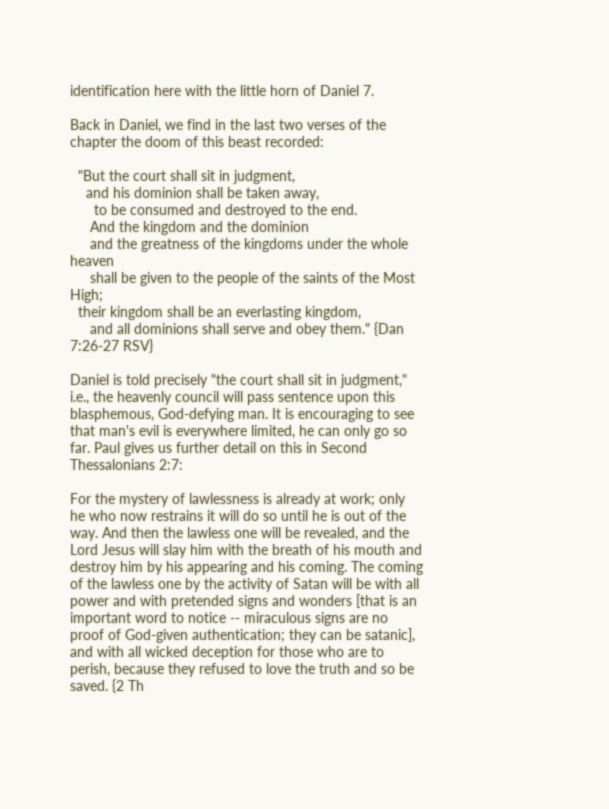identification here with the little horn of Daniel 7.

Back in Daniel, we find in the last two verses of the chapter the doom of this beast recorded:

  "But the court shall sit in judgment,
    and his dominion shall be taken away,
      to be consumed and destroyed to the end.
     And the kingdom and the dominion
     and the greatness of the kingdoms under the whole heaven
     shall be given to the people of the saints of the Most High;
  their kingdom shall be an everlasting kingdom,
     and all dominions shall serve and obey them." {Dan 7:26-27 RSV}

Daniel is told precisely "the court shall sit in judgment," i.e., the heavenly council will pass sentence upon this blasphemous, God-defying man. It is encouraging to see that man's evil is everywhere limited, he can only go so far. Paul gives us further detail on this in Second Thessalonians 2:7:

For the mystery of lawlessness is already at work; only he who now restrains it will do so until he is out of the way. And then the lawless one will be revealed, and the Lord Jesus will slay him with the breath of his mouth and destroy him by his appearing and his coming. The coming of the lawless one by the activity of Satan will be with all power and with pretended signs and wonders [that is an important word to notice -- miraculous signs are no proof of God-given authentication; they can be satanic], and with all wicked deception for those who are to perish, because they refused to love the truth and so be saved. {2 Th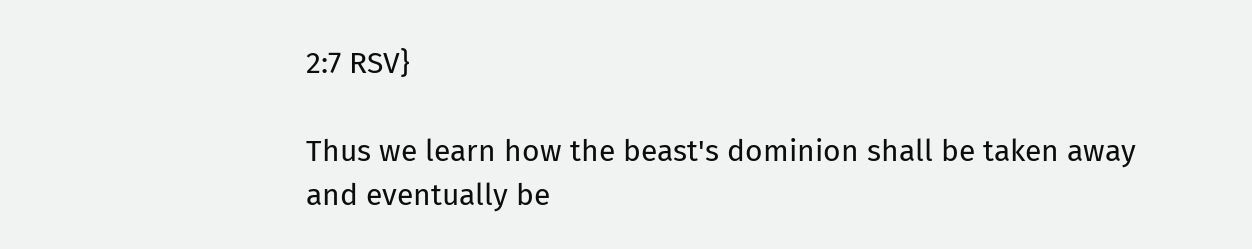2:7 RSV}

Thus we learn how the beast's dominion shall be taken away and eventually be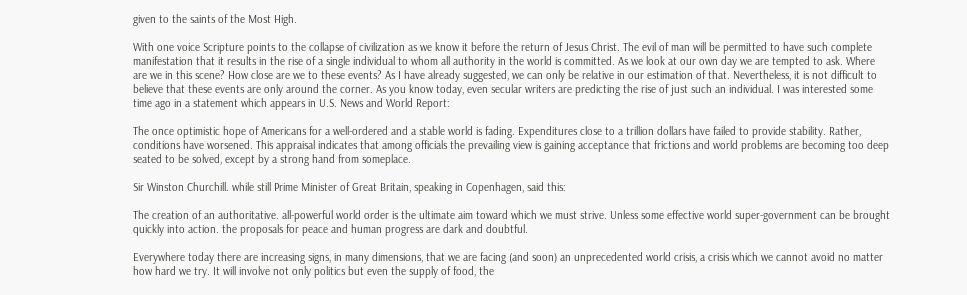given to the saints of the Most High.

With one voice Scripture points to the collapse of civilization as we know it before the return of Jesus Christ. The evil of man will be permitted to have such complete manifestation that it results in the rise of a single individual to whom all authority in the world is committed. As we look at our own day we are tempted to ask. Where are we in this scene? How close are we to these events? As I have already suggested, we can only be relative in our estimation of that. Nevertheless, it is not difficult to believe that these events are only around the corner. As you know today, even secular writers are predicting the rise of just such an individual. I was interested some time ago in a statement which appears in U.S. News and World Report:

The once optimistic hope of Americans for a well-ordered and a stable world is fading. Expenditures close to a trillion dollars have failed to provide stability. Rather, conditions have worsened. This appraisal indicates that among officials the prevailing view is gaining acceptance that frictions and world problems are becoming too deep seated to be solved, except by a strong hand from someplace.

Sir Winston Churchill. while still Prime Minister of Great Britain, speaking in Copenhagen, said this:

The creation of an authoritative. all-powerful world order is the ultimate aim toward which we must strive. Unless some effective world super-government can be brought quickly into action. the proposals for peace and human progress are dark and doubtful.

Everywhere today there are increasing signs, in many dimensions, that we are facing (and soon) an unprecedented world crisis, a crisis which we cannot avoid no matter how hard we try. It will involve not only politics but even the supply of food, the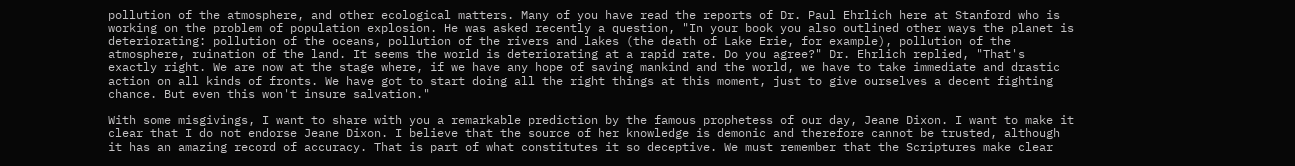pollution of the atmosphere, and other ecological matters. Many of you have read the reports of Dr. Paul Ehrlich here at Stanford who is working on the problem of population explosion. He was asked recently a question, "In your book you also outlined other ways the planet is deteriorating: pollution of the oceans, pollution of the rivers and lakes (the death of Lake Erie, for example), pollution of the atmosphere, ruination of the land. It seems the world is deteriorating at a rapid rate. Do you agree?" Dr. Ehrlich replied, "That's exactly right. We are now at the stage where, if we have any hope of saving mankind and the world, we have to take immediate and drastic action on all kinds of fronts. We have got to start doing all the right things at this moment, just to give ourselves a decent fighting chance. But even this won't insure salvation."

With some misgivings, I want to share with you a remarkable prediction by the famous prophetess of our day, Jeane Dixon. I want to make it clear that I do not endorse Jeane Dixon. I believe that the source of her knowledge is demonic and therefore cannot be trusted, although it has an amazing record of accuracy. That is part of what constitutes it so deceptive. We must remember that the Scriptures make clear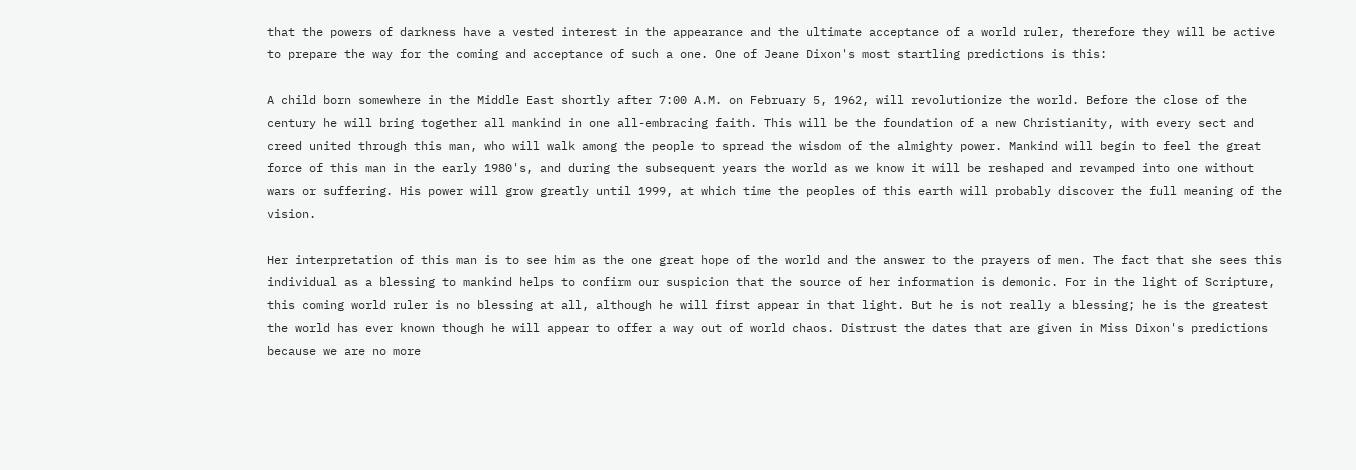that the powers of darkness have a vested interest in the appearance and the ultimate acceptance of a world ruler, therefore they will be active to prepare the way for the coming and acceptance of such a one. One of Jeane Dixon's most startling predictions is this:

A child born somewhere in the Middle East shortly after 7:00 A.M. on February 5, 1962, will revolutionize the world. Before the close of the century he will bring together all mankind in one all-embracing faith. This will be the foundation of a new Christianity, with every sect and creed united through this man, who will walk among the people to spread the wisdom of the almighty power. Mankind will begin to feel the great force of this man in the early 1980's, and during the subsequent years the world as we know it will be reshaped and revamped into one without wars or suffering. His power will grow greatly until 1999, at which time the peoples of this earth will probably discover the full meaning of the vision.

Her interpretation of this man is to see him as the one great hope of the world and the answer to the prayers of men. The fact that she sees this individual as a blessing to mankind helps to confirm our suspicion that the source of her information is demonic. For in the light of Scripture, this coming world ruler is no blessing at all, although he will first appear in that light. But he is not really a blessing; he is the greatest the world has ever known though he will appear to offer a way out of world chaos. Distrust the dates that are given in Miss Dixon's predictions because we are no more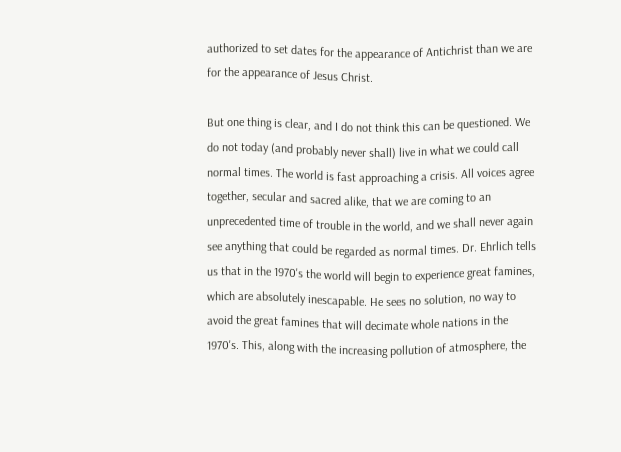authorized to set dates for the appearance of Antichrist than we are for the appearance of Jesus Christ.

But one thing is clear, and I do not think this can be questioned. We do not today (and probably never shall) live in what we could call normal times. The world is fast approaching a crisis. All voices agree together, secular and sacred alike, that we are coming to an unprecedented time of trouble in the world, and we shall never again see anything that could be regarded as normal times. Dr. Ehrlich tells us that in the 1970's the world will begin to experience great famines, which are absolutely inescapable. He sees no solution, no way to avoid the great famines that will decimate whole nations in the 1970's. This, along with the increasing pollution of atmosphere, the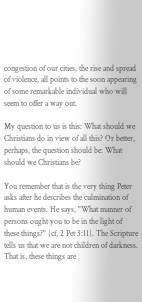congestion of our cities, the rise and spread of violence, all points to the soon appearing of some remarkable individual who will seem to offer a way out.

My question to us is this: What should we Christians do in view of all this? Or better, perhaps, the question should be: What should we Christians be?

You remember that is the very thing Peter asks after he describes the culmination of human events. He says, "What manner of persons ought you to be in the light of these things?" {cf, 2 Pet 3:11}. The Scripture tells us that we are not children of darkness. That is, these things are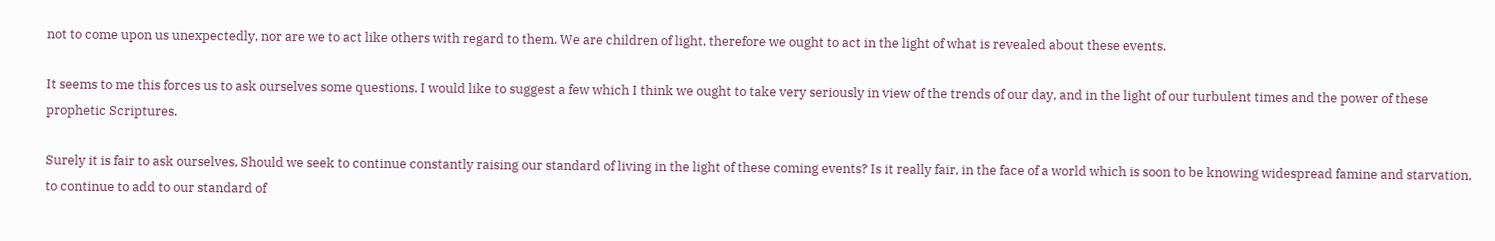not to come upon us unexpectedly, nor are we to act like others with regard to them. We are children of light, therefore we ought to act in the light of what is revealed about these events.

It seems to me this forces us to ask ourselves some questions. I would like to suggest a few which I think we ought to take very seriously in view of the trends of our day, and in the light of our turbulent times and the power of these prophetic Scriptures.

Surely it is fair to ask ourselves, Should we seek to continue constantly raising our standard of living in the light of these coming events? Is it really fair, in the face of a world which is soon to be knowing widespread famine and starvation, to continue to add to our standard of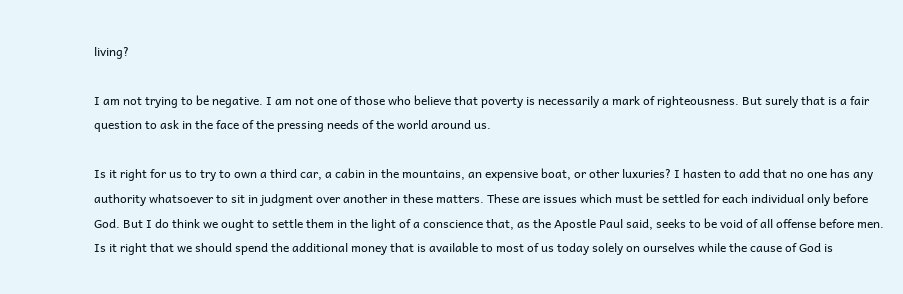living?

I am not trying to be negative. I am not one of those who believe that poverty is necessarily a mark of righteousness. But surely that is a fair question to ask in the face of the pressing needs of the world around us.

Is it right for us to try to own a third car, a cabin in the mountains, an expensive boat, or other luxuries? I hasten to add that no one has any authority whatsoever to sit in judgment over another in these matters. These are issues which must be settled for each individual only before God. But I do think we ought to settle them in the light of a conscience that, as the Apostle Paul said, seeks to be void of all offense before men. Is it right that we should spend the additional money that is available to most of us today solely on ourselves while the cause of God is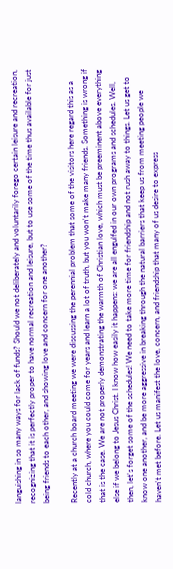languishing in so many ways for lack of funds? Should we not deliberately and voluntarily forego certain leisure and recreation, recognizing that it is perfectly proper to have normal recreation and leisure, but to use some of the time thus available for just being friends to each other, and showing love and concern for one another?

Recently at a church board meeting we were discussing the perennial problem that some of the visitors here regard this as a cold church, where you could come for years and learn a lot of truth, but you won't make many friends. Something is wrong if that is the case. We are not properly demonstrating the warmth of Christian love, which must be preeminent above everything else if we belong to Jesus Christ. I know how easily it happens: we are all engulfed in our own programs and schedules. Well, then, let's forget some of the schedules! We need to take more time for friendship and not rush away to things. Let us get to know one another, and be more aggressive in breaking through the natural barriers that keep us from meeting people we haven't met before. Let us manifest the love, concern, and friendship that many of us desire to express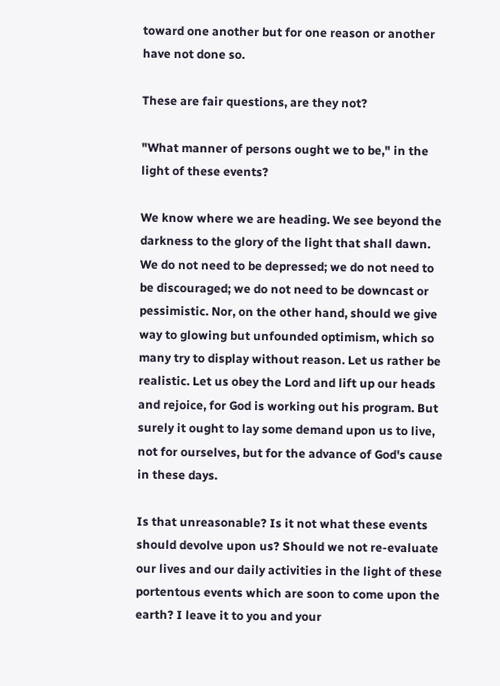toward one another but for one reason or another have not done so.

These are fair questions, are they not?

"What manner of persons ought we to be," in the light of these events?

We know where we are heading. We see beyond the darkness to the glory of the light that shall dawn. We do not need to be depressed; we do not need to be discouraged; we do not need to be downcast or pessimistic. Nor, on the other hand, should we give way to glowing but unfounded optimism, which so many try to display without reason. Let us rather be realistic. Let us obey the Lord and lift up our heads and rejoice, for God is working out his program. But surely it ought to lay some demand upon us to live, not for ourselves, but for the advance of God's cause in these days.

Is that unreasonable? Is it not what these events should devolve upon us? Should we not re-evaluate our lives and our daily activities in the light of these portentous events which are soon to come upon the earth? I leave it to you and your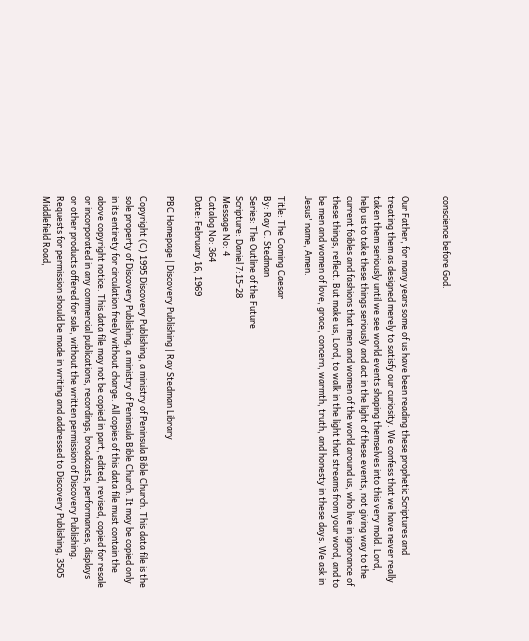conscience before God.


Our Father, for many years some of us have been reading these prophetic Scriptures and treating them as designed merely to satisfy our curiosity. We confess that we have never really taken them seriously until we see world events shaping themselves into this very mold. Lord, help us to take these things seriously and act in the light of these events, not giving way to the current foibles and fashions that men and women of the world around us, who live in ignorance of these things, reflect. But make us, Lord, to walk in the light that streams from your word, and to be men and women of love, grace, concern, warmth, truth, and honesty in these days. We ask in Jesus' name, Amen.

Title: The Coming Caesar
By: Ray C. Stedman
Series: The Outline of the Future
Scripture: Daniel 7:15-28
Message No: 4
Catalog No: 364
Date: February 16, 1969

PBC Homepage | Discovery Publishing | Ray Stedman Library

Copyright (C) 1995 Discovery Publishing, a ministry of Peninsula Bible Church. This data file is the sole property of Discovery Publishing, a ministry of Peninsula Bible Church. It may be copied only in its entirety for circulation freely without charge. All copies of this data file must contain the above copyright notice. This data file may not be copied in part, edited, revised, copied for resale or incorporated in any commercial publications, recordings, broadcasts, performances, displays or other products offered for sale, without the written permission of Discovery Publishing. Requests for permission should be made in writing and addressed to Discovery Publishing, 3505 Middlefield Road,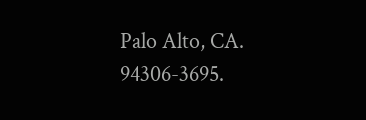Palo Alto, CA. 94306-3695.